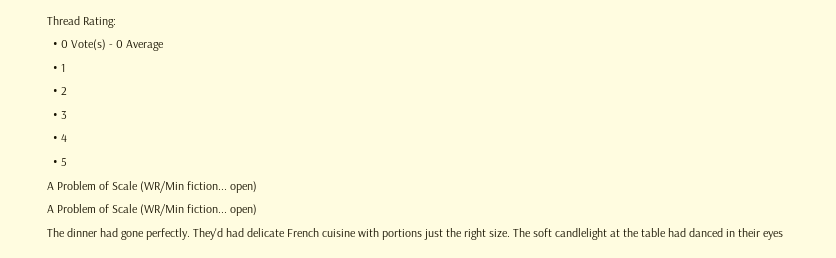Thread Rating:
  • 0 Vote(s) - 0 Average
  • 1
  • 2
  • 3
  • 4
  • 5
A Problem of Scale (WR/Min fiction... open)
A Problem of Scale (WR/Min fiction... open)
The dinner had gone perfectly. They'd had delicate French cuisine with portions just the right size. The soft candlelight at the table had danced in their eyes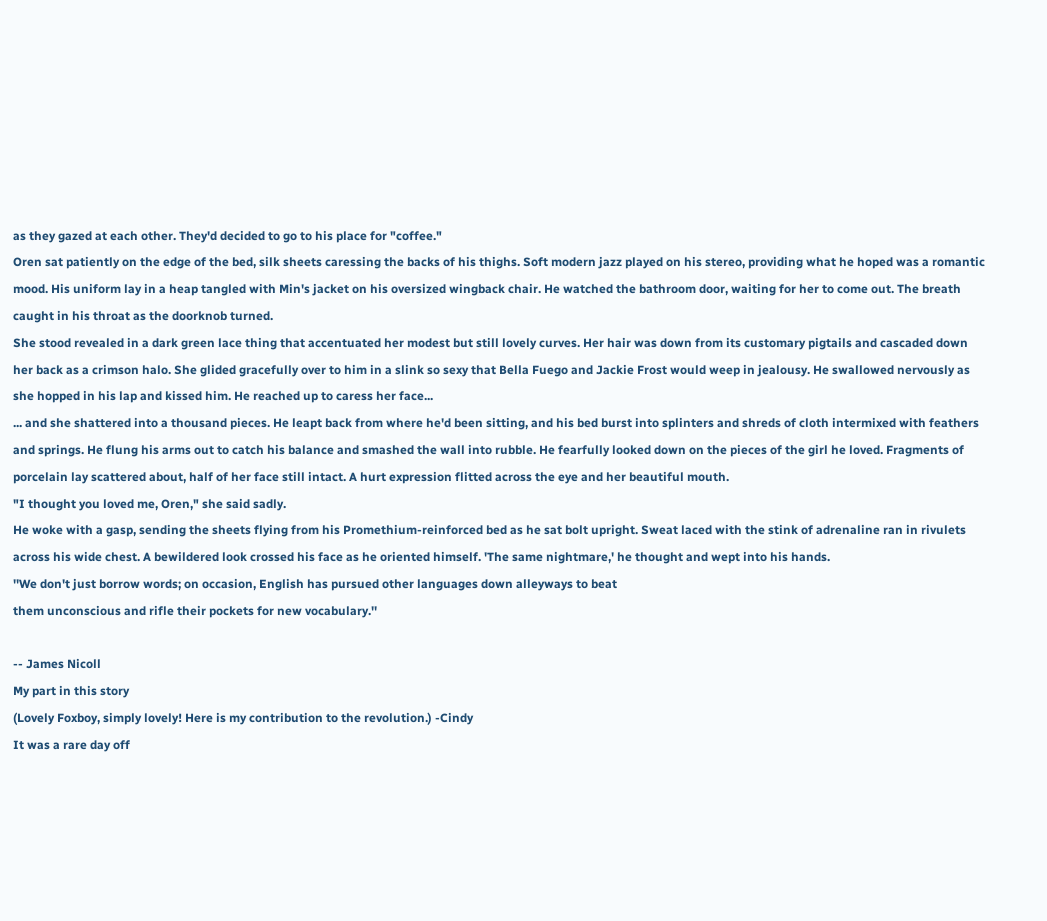as they gazed at each other. They'd decided to go to his place for "coffee."
Oren sat patiently on the edge of the bed, silk sheets caressing the backs of his thighs. Soft modern jazz played on his stereo, providing what he hoped was a romantic mood. His uniform lay in a heap tangled with Min's jacket on his oversized wingback chair. He watched the bathroom door, waiting for her to come out. The breath caught in his throat as the doorknob turned.
She stood revealed in a dark green lace thing that accentuated her modest but still lovely curves. Her hair was down from its customary pigtails and cascaded down her back as a crimson halo. She glided gracefully over to him in a slink so sexy that Bella Fuego and Jackie Frost would weep in jealousy. He swallowed nervously as she hopped in his lap and kissed him. He reached up to caress her face...
... and she shattered into a thousand pieces. He leapt back from where he'd been sitting, and his bed burst into splinters and shreds of cloth intermixed with feathers and springs. He flung his arms out to catch his balance and smashed the wall into rubble. He fearfully looked down on the pieces of the girl he loved. Fragments of porcelain lay scattered about, half of her face still intact. A hurt expression flitted across the eye and her beautiful mouth.
"I thought you loved me, Oren," she said sadly.
He woke with a gasp, sending the sheets flying from his Promethium-reinforced bed as he sat bolt upright. Sweat laced with the stink of adrenaline ran in rivulets across his wide chest. A bewildered look crossed his face as he oriented himself. 'The same nightmare,' he thought and wept into his hands.
''We don't just borrow words; on occasion, English has pursued other languages down alleyways to beat
them unconscious and rifle their pockets for new vocabulary.''

-- James Nicoll
My part in this story
(Lovely Foxboy, simply lovely! Here is my contribution to the revolution.) -Cindy
It was a rare day off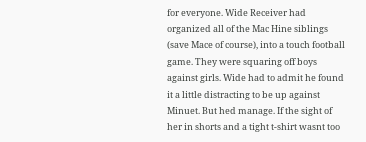for everyone. Wide Receiver had organized all of the Mac Hine siblings (save Mace of course), into a touch football game. They were squaring off boys against girls. Wide had to admit he found it a little distracting to be up against Minuet. But hed manage. If the sight of her in shorts and a tight t-shirt wasnt too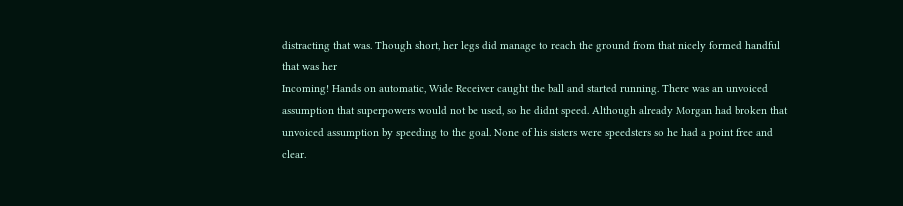distracting that was. Though short, her legs did manage to reach the ground from that nicely formed handful that was her
Incoming! Hands on automatic, Wide Receiver caught the ball and started running. There was an unvoiced assumption that superpowers would not be used, so he didnt speed. Although already Morgan had broken that unvoiced assumption by speeding to the goal. None of his sisters were speedsters so he had a point free and clear.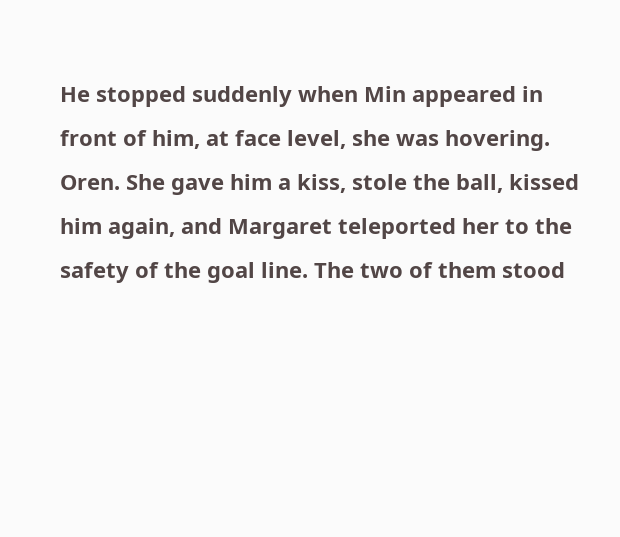He stopped suddenly when Min appeared in front of him, at face level, she was hovering.
Oren. She gave him a kiss, stole the ball, kissed him again, and Margaret teleported her to the safety of the goal line. The two of them stood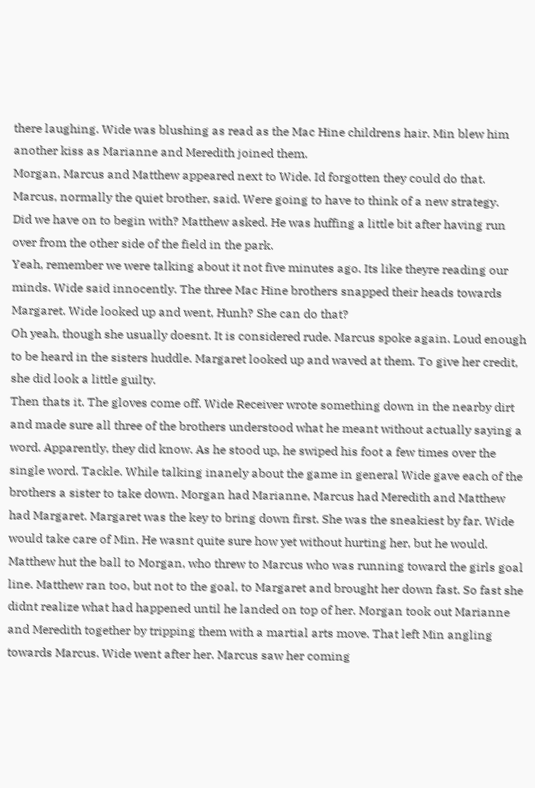there laughing. Wide was blushing as read as the Mac Hine childrens hair. Min blew him another kiss as Marianne and Meredith joined them.
Morgan, Marcus and Matthew appeared next to Wide. Id forgotten they could do that. Marcus, normally the quiet brother, said. Were going to have to think of a new strategy.
Did we have on to begin with? Matthew asked. He was huffing a little bit after having run over from the other side of the field in the park.
Yeah, remember we were talking about it not five minutes ago. Its like theyre reading our minds. Wide said innocently. The three Mac Hine brothers snapped their heads towards Margaret. Wide looked up and went, Hunh? She can do that?
Oh yeah, though she usually doesnt. It is considered rude. Marcus spoke again. Loud enough to be heard in the sisters huddle. Margaret looked up and waved at them. To give her credit, she did look a little guilty.
Then thats it. The gloves come off. Wide Receiver wrote something down in the nearby dirt and made sure all three of the brothers understood what he meant without actually saying a word. Apparently, they did know. As he stood up, he swiped his foot a few times over the single word. Tackle. While talking inanely about the game in general Wide gave each of the brothers a sister to take down. Morgan had Marianne, Marcus had Meredith and Matthew had Margaret. Margaret was the key to bring down first. She was the sneakiest by far. Wide would take care of Min. He wasnt quite sure how yet without hurting her, but he would.
Matthew hut the ball to Morgan, who threw to Marcus who was running toward the girls goal line. Matthew ran too, but not to the goal, to Margaret and brought her down fast. So fast she didnt realize what had happened until he landed on top of her. Morgan took out Marianne and Meredith together by tripping them with a martial arts move. That left Min angling towards Marcus. Wide went after her. Marcus saw her coming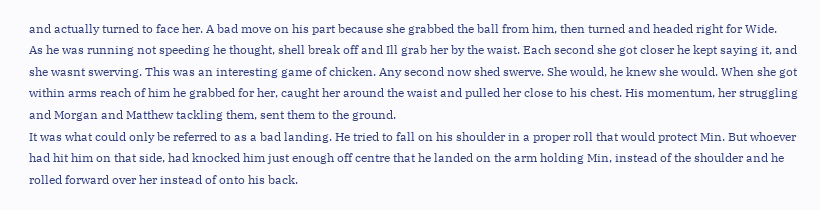and actually turned to face her. A bad move on his part because she grabbed the ball from him, then turned and headed right for Wide.
As he was running not speeding he thought, shell break off and Ill grab her by the waist. Each second she got closer he kept saying it, and she wasnt swerving. This was an interesting game of chicken. Any second now shed swerve. She would, he knew she would. When she got within arms reach of him he grabbed for her, caught her around the waist and pulled her close to his chest. His momentum, her struggling and Morgan and Matthew tackling them, sent them to the ground.
It was what could only be referred to as a bad landing. He tried to fall on his shoulder in a proper roll that would protect Min. But whoever had hit him on that side, had knocked him just enough off centre that he landed on the arm holding Min, instead of the shoulder and he rolled forward over her instead of onto his back.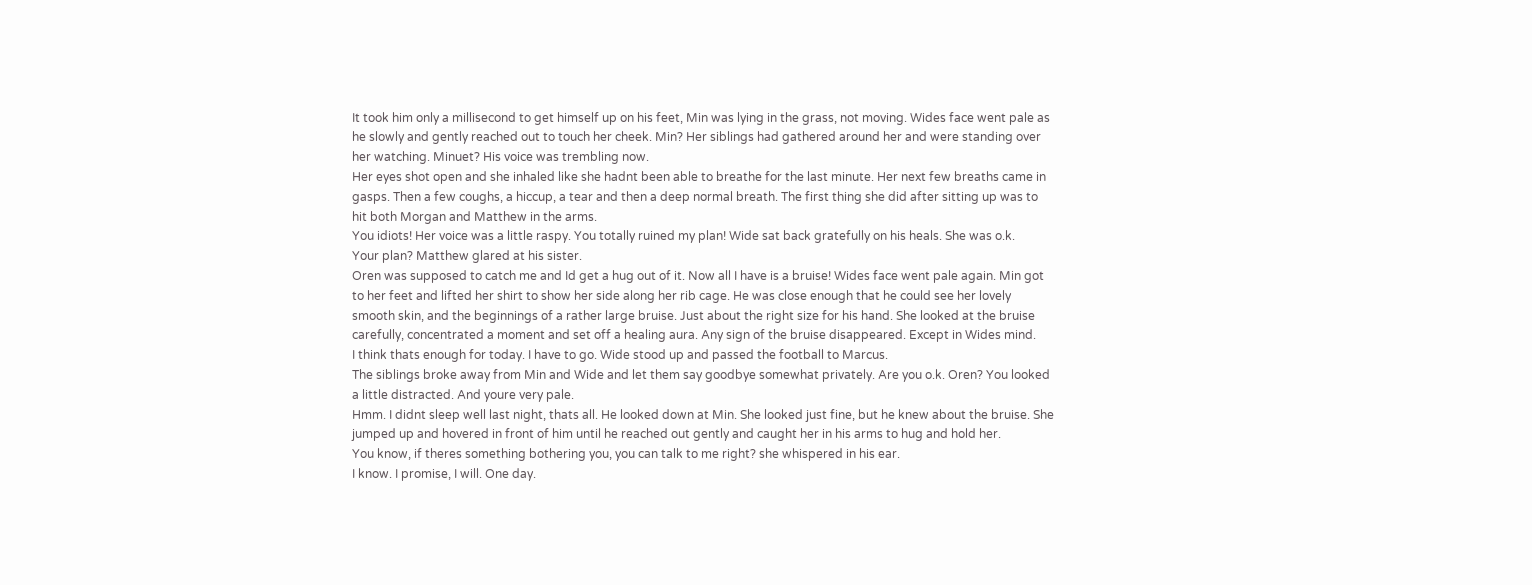It took him only a millisecond to get himself up on his feet, Min was lying in the grass, not moving. Wides face went pale as he slowly and gently reached out to touch her cheek. Min? Her siblings had gathered around her and were standing over her watching. Minuet? His voice was trembling now.
Her eyes shot open and she inhaled like she hadnt been able to breathe for the last minute. Her next few breaths came in gasps. Then a few coughs, a hiccup, a tear and then a deep normal breath. The first thing she did after sitting up was to hit both Morgan and Matthew in the arms.
You idiots! Her voice was a little raspy. You totally ruined my plan! Wide sat back gratefully on his heals. She was o.k.
Your plan? Matthew glared at his sister.
Oren was supposed to catch me and Id get a hug out of it. Now all I have is a bruise! Wides face went pale again. Min got to her feet and lifted her shirt to show her side along her rib cage. He was close enough that he could see her lovely smooth skin, and the beginnings of a rather large bruise. Just about the right size for his hand. She looked at the bruise carefully, concentrated a moment and set off a healing aura. Any sign of the bruise disappeared. Except in Wides mind.
I think thats enough for today. I have to go. Wide stood up and passed the football to Marcus.
The siblings broke away from Min and Wide and let them say goodbye somewhat privately. Are you o.k. Oren? You looked a little distracted. And youre very pale.
Hmm. I didnt sleep well last night, thats all. He looked down at Min. She looked just fine, but he knew about the bruise. She jumped up and hovered in front of him until he reached out gently and caught her in his arms to hug and hold her.
You know, if theres something bothering you, you can talk to me right? she whispered in his ear.
I know. I promise, I will. One day.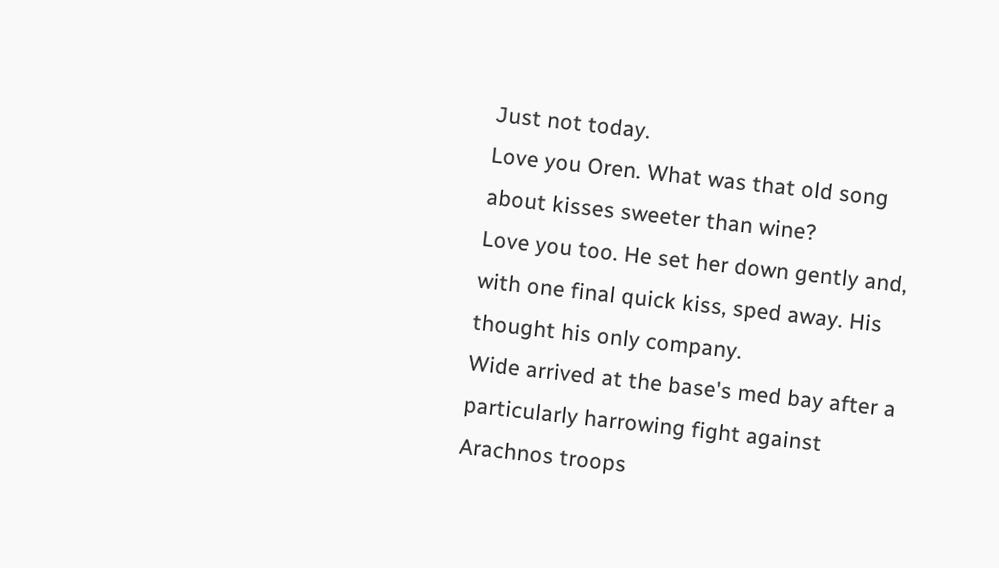Just not today.
Love you Oren. What was that old song about kisses sweeter than wine?
Love you too. He set her down gently and, with one final quick kiss, sped away. His thought his only company.
Wide arrived at the base's med bay after a particularly harrowing fight against Arachnos troops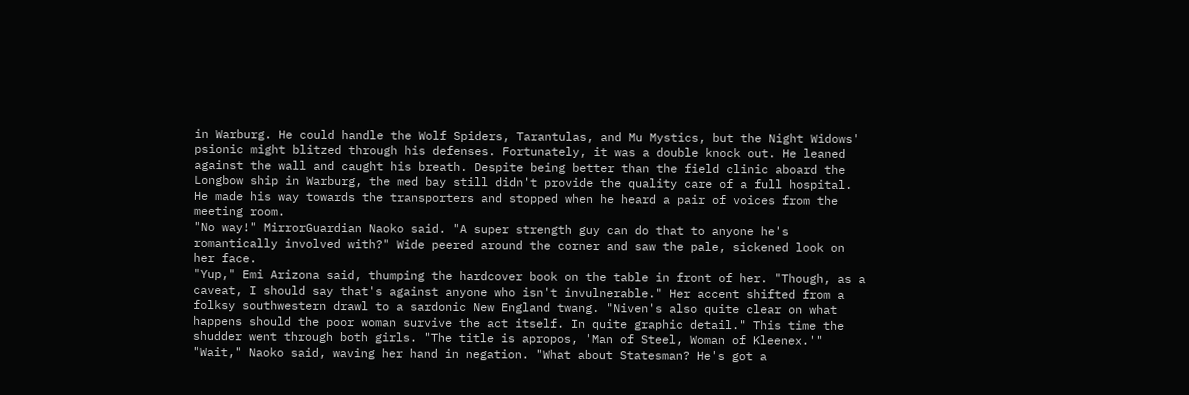in Warburg. He could handle the Wolf Spiders, Tarantulas, and Mu Mystics, but the Night Widows' psionic might blitzed through his defenses. Fortunately, it was a double knock out. He leaned against the wall and caught his breath. Despite being better than the field clinic aboard the Longbow ship in Warburg, the med bay still didn't provide the quality care of a full hospital.
He made his way towards the transporters and stopped when he heard a pair of voices from the meeting room.
"No way!" MirrorGuardian Naoko said. "A super strength guy can do that to anyone he's romantically involved with?" Wide peered around the corner and saw the pale, sickened look on her face.
"Yup," Emi Arizona said, thumping the hardcover book on the table in front of her. "Though, as a caveat, I should say that's against anyone who isn't invulnerable." Her accent shifted from a folksy southwestern drawl to a sardonic New England twang. "Niven's also quite clear on what happens should the poor woman survive the act itself. In quite graphic detail." This time the shudder went through both girls. "The title is apropos, 'Man of Steel, Woman of Kleenex.'"
"Wait," Naoko said, waving her hand in negation. "What about Statesman? He's got a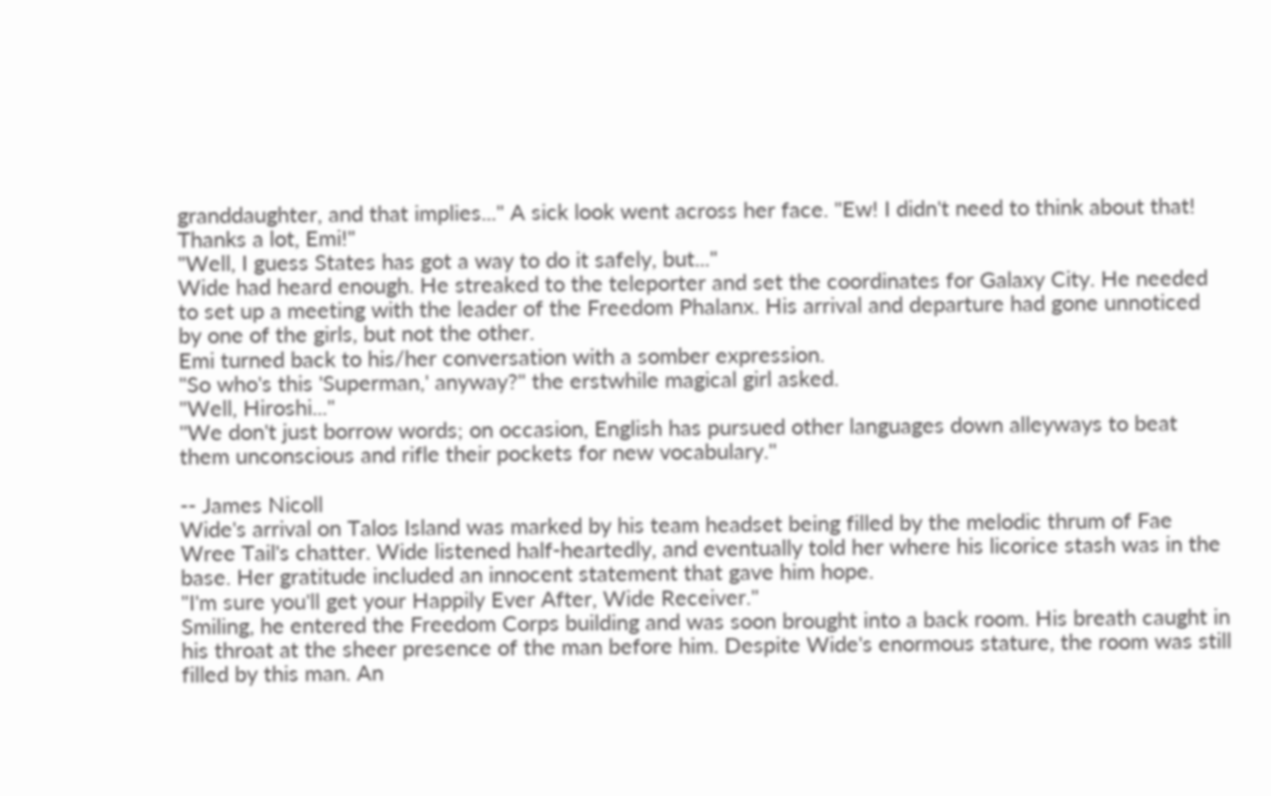granddaughter, and that implies..." A sick look went across her face. "Ew! I didn't need to think about that! Thanks a lot, Emi!"
"Well, I guess States has got a way to do it safely, but..."
Wide had heard enough. He streaked to the teleporter and set the coordinates for Galaxy City. He needed to set up a meeting with the leader of the Freedom Phalanx. His arrival and departure had gone unnoticed by one of the girls, but not the other.
Emi turned back to his/her conversation with a somber expression.
"So who's this 'Superman,' anyway?" the erstwhile magical girl asked.
"Well, Hiroshi..."
''We don't just borrow words; on occasion, English has pursued other languages down alleyways to beat
them unconscious and rifle their pockets for new vocabulary.''

-- James Nicoll
Wide's arrival on Talos Island was marked by his team headset being filled by the melodic thrum of Fae Wree Tail's chatter. Wide listened half-heartedly, and eventually told her where his licorice stash was in the base. Her gratitude included an innocent statement that gave him hope.
"I'm sure you'll get your Happily Ever After, Wide Receiver."
Smiling, he entered the Freedom Corps building and was soon brought into a back room. His breath caught in his throat at the sheer presence of the man before him. Despite Wide's enormous stature, the room was still filled by this man. An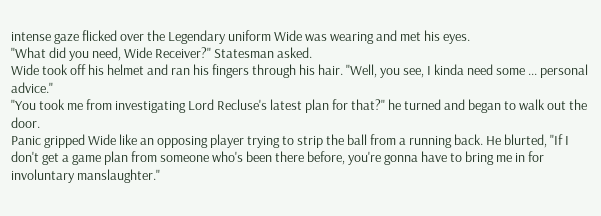intense gaze flicked over the Legendary uniform Wide was wearing and met his eyes.
"What did you need, Wide Receiver?" Statesman asked.
Wide took off his helmet and ran his fingers through his hair. "Well, you see, I kinda need some ... personal advice."
"You took me from investigating Lord Recluse's latest plan for that?" he turned and began to walk out the door.
Panic gripped Wide like an opposing player trying to strip the ball from a running back. He blurted, "If I don't get a game plan from someone who's been there before, you're gonna have to bring me in for involuntary manslaughter."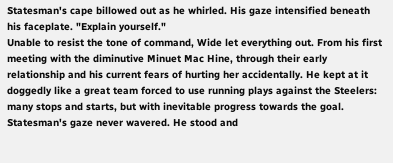Statesman's cape billowed out as he whirled. His gaze intensified beneath his faceplate. "Explain yourself."
Unable to resist the tone of command, Wide let everything out. From his first meeting with the diminutive Minuet Mac Hine, through their early relationship and his current fears of hurting her accidentally. He kept at it doggedly like a great team forced to use running plays against the Steelers: many stops and starts, but with inevitable progress towards the goal. Statesman's gaze never wavered. He stood and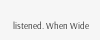listened. When Wide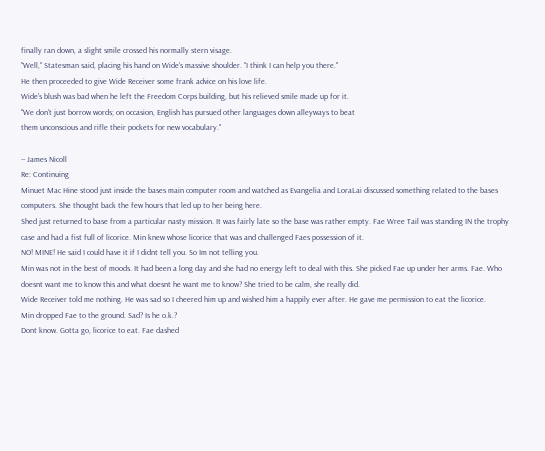finally ran down, a slight smile crossed his normally stern visage.
"Well," Statesman said, placing his hand on Wide's massive shoulder. "I think I can help you there."
He then proceeded to give Wide Receiver some frank advice on his love life.
Wide's blush was bad when he left the Freedom Corps building, but his relieved smile made up for it.
''We don't just borrow words; on occasion, English has pursued other languages down alleyways to beat
them unconscious and rifle their pockets for new vocabulary.''

-- James Nicoll
Re: Continuing
Minuet Mac Hine stood just inside the bases main computer room and watched as Evangelia and LoraLai discussed something related to the bases computers. She thought back the few hours that led up to her being here.
Shed just returned to base from a particular nasty mission. It was fairly late so the base was rather empty. Fae Wree Tail was standing IN the trophy case and had a fist full of licorice. Min knew whose licorice that was and challenged Faes possession of it.
NO! MINE! He said I could have it if I didnt tell you. So Im not telling you.
Min was not in the best of moods. It had been a long day and she had no energy left to deal with this. She picked Fae up under her arms. Fae. Who doesnt want me to know this and what doesnt he want me to know? She tried to be calm, she really did.
Wide Receiver told me nothing. He was sad so I cheered him up and wished him a happily ever after. He gave me permission to eat the licorice.
Min dropped Fae to the ground. Sad? Is he o.k.?
Dont know. Gotta go, licorice to eat. Fae dashed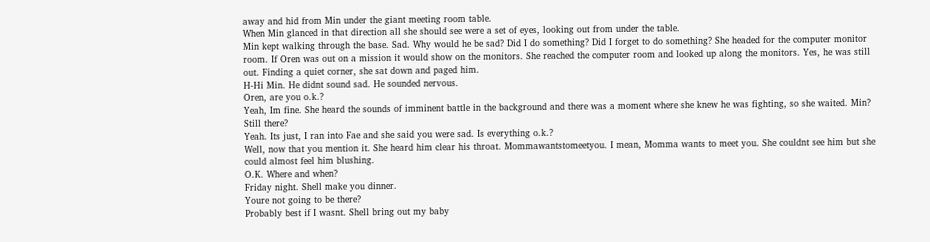away and hid from Min under the giant meeting room table.
When Min glanced in that direction all she should see were a set of eyes, looking out from under the table.
Min kept walking through the base. Sad. Why would he be sad? Did I do something? Did I forget to do something? She headed for the computer monitor room. If Oren was out on a mission it would show on the monitors. She reached the computer room and looked up along the monitors. Yes, he was still out. Finding a quiet corner, she sat down and paged him.
H-Hi Min. He didnt sound sad. He sounded nervous.
Oren, are you o.k.?
Yeah, Im fine. She heard the sounds of imminent battle in the background and there was a moment where she knew he was fighting, so she waited. Min? Still there?
Yeah. Its just, I ran into Fae and she said you were sad. Is everything o.k.?
Well, now that you mention it. She heard him clear his throat. Mommawantstomeetyou. I mean, Momma wants to meet you. She couldnt see him but she could almost feel him blushing.
O.K. Where and when?
Friday night. Shell make you dinner.
Youre not going to be there?
Probably best if I wasnt. Shell bring out my baby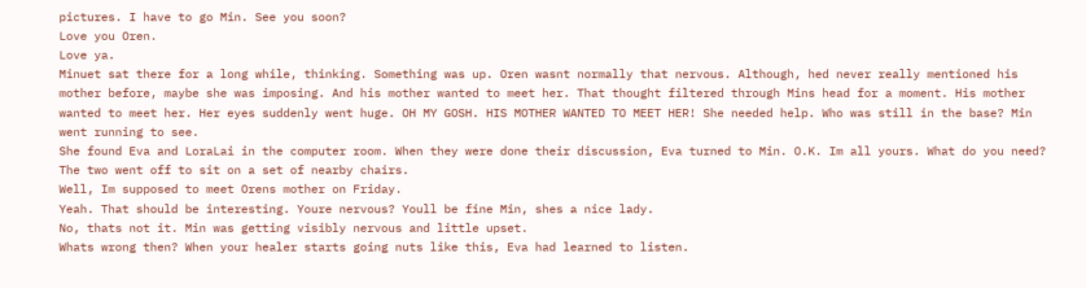pictures. I have to go Min. See you soon?
Love you Oren.
Love ya.
Minuet sat there for a long while, thinking. Something was up. Oren wasnt normally that nervous. Although, hed never really mentioned his mother before, maybe she was imposing. And his mother wanted to meet her. That thought filtered through Mins head for a moment. His mother wanted to meet her. Her eyes suddenly went huge. OH MY GOSH. HIS MOTHER WANTED TO MEET HER! She needed help. Who was still in the base? Min went running to see.
She found Eva and LoraLai in the computer room. When they were done their discussion, Eva turned to Min. O.K. Im all yours. What do you need? The two went off to sit on a set of nearby chairs.
Well, Im supposed to meet Orens mother on Friday.
Yeah. That should be interesting. Youre nervous? Youll be fine Min, shes a nice lady.
No, thats not it. Min was getting visibly nervous and little upset.
Whats wrong then? When your healer starts going nuts like this, Eva had learned to listen.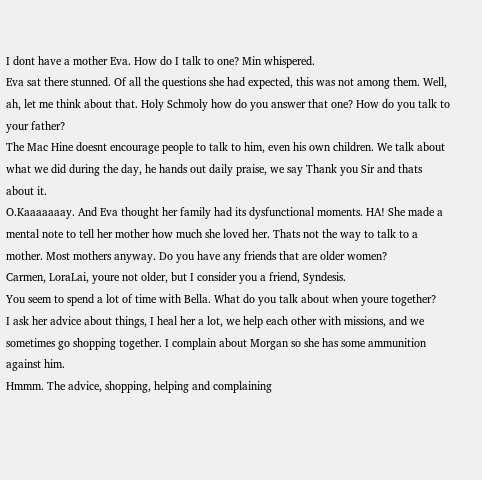I dont have a mother Eva. How do I talk to one? Min whispered.
Eva sat there stunned. Of all the questions she had expected, this was not among them. Well, ah, let me think about that. Holy Schmoly how do you answer that one? How do you talk to your father?
The Mac Hine doesnt encourage people to talk to him, even his own children. We talk about what we did during the day, he hands out daily praise, we say Thank you Sir and thats about it.
O.Kaaaaaaay. And Eva thought her family had its dysfunctional moments. HA! She made a mental note to tell her mother how much she loved her. Thats not the way to talk to a mother. Most mothers anyway. Do you have any friends that are older women?
Carmen, LoraLai, youre not older, but I consider you a friend, Syndesis.
You seem to spend a lot of time with Bella. What do you talk about when youre together?
I ask her advice about things, I heal her a lot, we help each other with missions, and we sometimes go shopping together. I complain about Morgan so she has some ammunition against him.
Hmmm. The advice, shopping, helping and complaining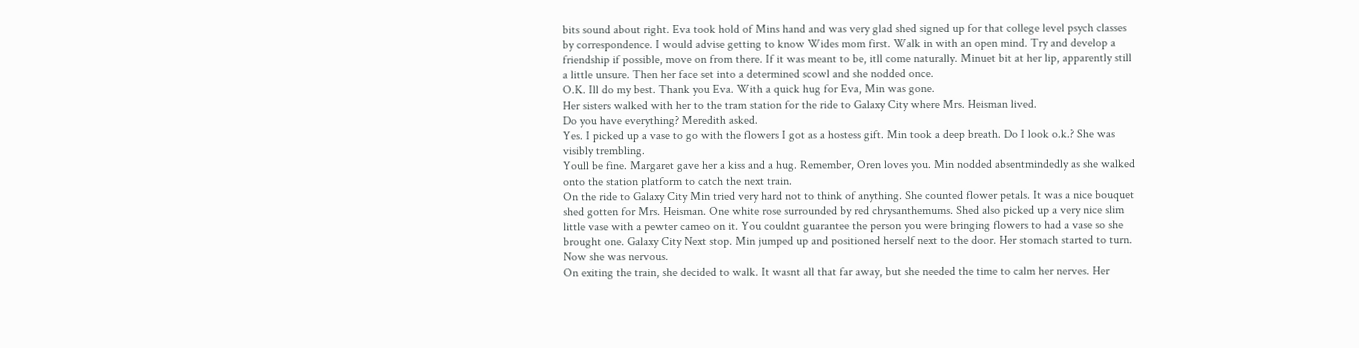bits sound about right. Eva took hold of Mins hand and was very glad shed signed up for that college level psych classes by correspondence. I would advise getting to know Wides mom first. Walk in with an open mind. Try and develop a friendship if possible, move on from there. If it was meant to be, itll come naturally. Minuet bit at her lip, apparently still a little unsure. Then her face set into a determined scowl and she nodded once.
O.K. Ill do my best. Thank you Eva. With a quick hug for Eva, Min was gone.
Her sisters walked with her to the tram station for the ride to Galaxy City where Mrs. Heisman lived.
Do you have everything? Meredith asked.
Yes. I picked up a vase to go with the flowers I got as a hostess gift. Min took a deep breath. Do I look o.k.? She was visibly trembling.
Youll be fine. Margaret gave her a kiss and a hug. Remember, Oren loves you. Min nodded absentmindedly as she walked onto the station platform to catch the next train.
On the ride to Galaxy City Min tried very hard not to think of anything. She counted flower petals. It was a nice bouquet shed gotten for Mrs. Heisman. One white rose surrounded by red chrysanthemums. Shed also picked up a very nice slim little vase with a pewter cameo on it. You couldnt guarantee the person you were bringing flowers to had a vase so she brought one. Galaxy City Next stop. Min jumped up and positioned herself next to the door. Her stomach started to turn. Now she was nervous.
On exiting the train, she decided to walk. It wasnt all that far away, but she needed the time to calm her nerves. Her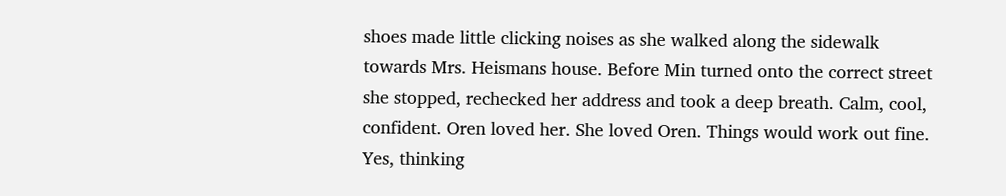shoes made little clicking noises as she walked along the sidewalk towards Mrs. Heismans house. Before Min turned onto the correct street she stopped, rechecked her address and took a deep breath. Calm, cool, confident. Oren loved her. She loved Oren. Things would work out fine. Yes, thinking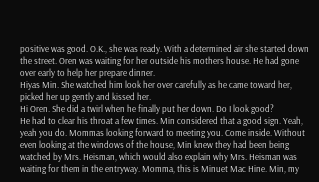positive was good. O.K., she was ready. With a determined air she started down the street. Oren was waiting for her outside his mothers house. He had gone over early to help her prepare dinner.
Hiyas Min. She watched him look her over carefully as he came toward her, picked her up gently and kissed her.
Hi Oren. She did a twirl when he finally put her down. Do I look good?
He had to clear his throat a few times. Min considered that a good sign. Yeah, yeah you do. Mommas looking forward to meeting you. Come inside. Without even looking at the windows of the house, Min knew they had been being watched by Mrs. Heisman, which would also explain why Mrs. Heisman was waiting for them in the entryway. Momma, this is Minuet Mac Hine. Min, my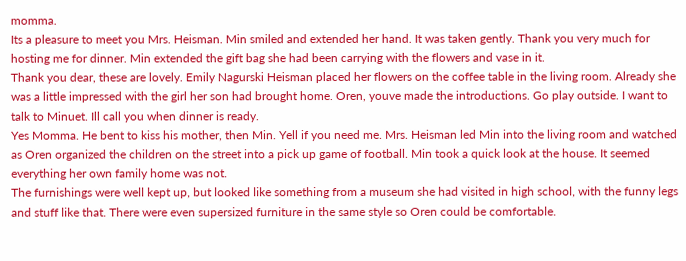momma.
Its a pleasure to meet you Mrs. Heisman. Min smiled and extended her hand. It was taken gently. Thank you very much for hosting me for dinner. Min extended the gift bag she had been carrying with the flowers and vase in it.
Thank you dear, these are lovely. Emily Nagurski Heisman placed her flowers on the coffee table in the living room. Already she was a little impressed with the girl her son had brought home. Oren, youve made the introductions. Go play outside. I want to talk to Minuet. Ill call you when dinner is ready.
Yes Momma. He bent to kiss his mother, then Min. Yell if you need me. Mrs. Heisman led Min into the living room and watched as Oren organized the children on the street into a pick up game of football. Min took a quick look at the house. It seemed everything her own family home was not.
The furnishings were well kept up, but looked like something from a museum she had visited in high school, with the funny legs and stuff like that. There were even supersized furniture in the same style so Oren could be comfortable.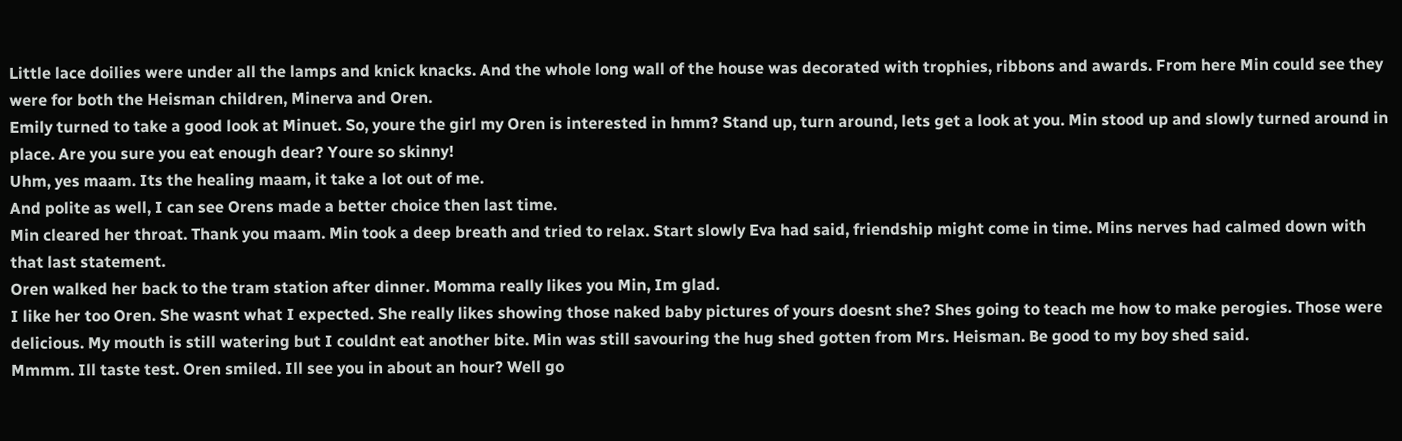Little lace doilies were under all the lamps and knick knacks. And the whole long wall of the house was decorated with trophies, ribbons and awards. From here Min could see they were for both the Heisman children, Minerva and Oren.
Emily turned to take a good look at Minuet. So, youre the girl my Oren is interested in hmm? Stand up, turn around, lets get a look at you. Min stood up and slowly turned around in place. Are you sure you eat enough dear? Youre so skinny!
Uhm, yes maam. Its the healing maam, it take a lot out of me.
And polite as well, I can see Orens made a better choice then last time.
Min cleared her throat. Thank you maam. Min took a deep breath and tried to relax. Start slowly Eva had said, friendship might come in time. Mins nerves had calmed down with that last statement.
Oren walked her back to the tram station after dinner. Momma really likes you Min, Im glad.
I like her too Oren. She wasnt what I expected. She really likes showing those naked baby pictures of yours doesnt she? Shes going to teach me how to make perogies. Those were delicious. My mouth is still watering but I couldnt eat another bite. Min was still savouring the hug shed gotten from Mrs. Heisman. Be good to my boy shed said.
Mmmm. Ill taste test. Oren smiled. Ill see you in about an hour? Well go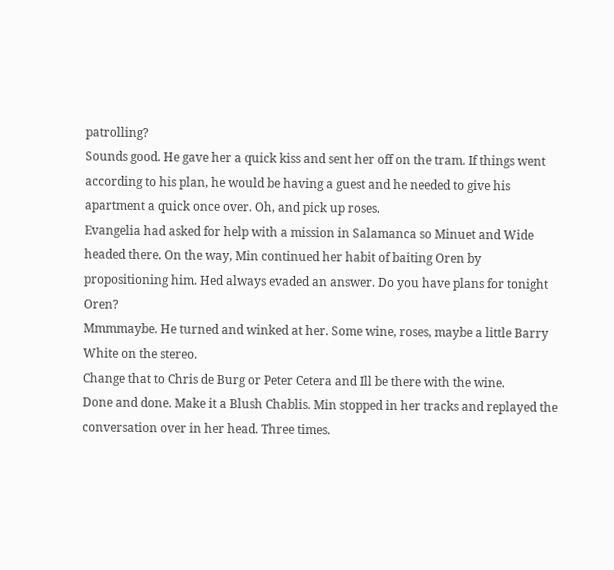patrolling?
Sounds good. He gave her a quick kiss and sent her off on the tram. If things went according to his plan, he would be having a guest and he needed to give his apartment a quick once over. Oh, and pick up roses.
Evangelia had asked for help with a mission in Salamanca so Minuet and Wide headed there. On the way, Min continued her habit of baiting Oren by propositioning him. Hed always evaded an answer. Do you have plans for tonight Oren?
Mmmmaybe. He turned and winked at her. Some wine, roses, maybe a little Barry White on the stereo.
Change that to Chris de Burg or Peter Cetera and Ill be there with the wine.
Done and done. Make it a Blush Chablis. Min stopped in her tracks and replayed the conversation over in her head. Three times.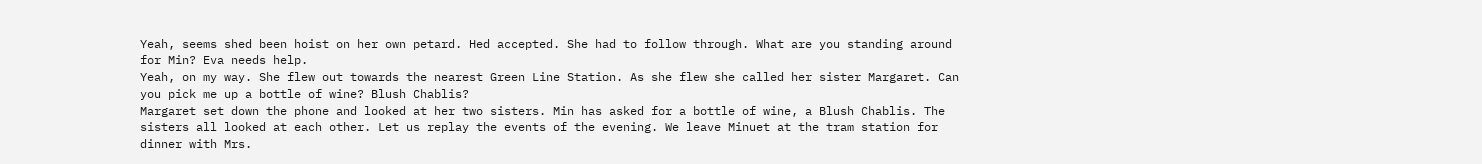Yeah, seems shed been hoist on her own petard. Hed accepted. She had to follow through. What are you standing around for Min? Eva needs help.
Yeah, on my way. She flew out towards the nearest Green Line Station. As she flew she called her sister Margaret. Can you pick me up a bottle of wine? Blush Chablis?
Margaret set down the phone and looked at her two sisters. Min has asked for a bottle of wine, a Blush Chablis. The sisters all looked at each other. Let us replay the events of the evening. We leave Minuet at the tram station for dinner with Mrs.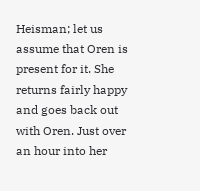Heisman; let us assume that Oren is present for it. She returns fairly happy and goes back out with Oren. Just over an hour into her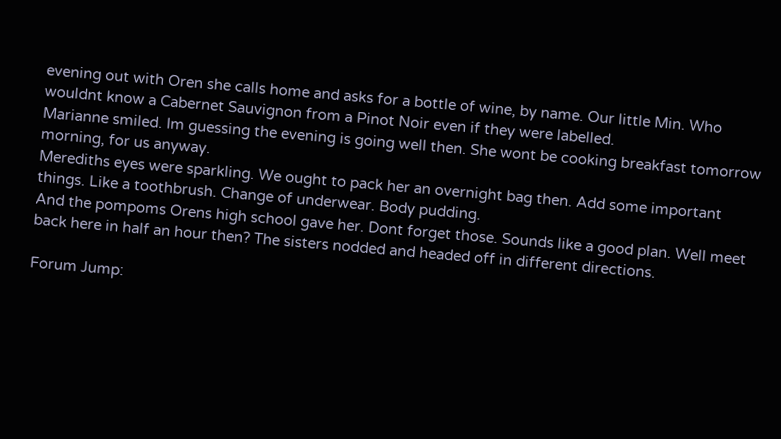evening out with Oren she calls home and asks for a bottle of wine, by name. Our little Min. Who wouldnt know a Cabernet Sauvignon from a Pinot Noir even if they were labelled.
Marianne smiled. Im guessing the evening is going well then. She wont be cooking breakfast tomorrow morning, for us anyway.
Merediths eyes were sparkling. We ought to pack her an overnight bag then. Add some important things. Like a toothbrush. Change of underwear. Body pudding.
And the pompoms Orens high school gave her. Dont forget those. Sounds like a good plan. Well meet back here in half an hour then? The sisters nodded and headed off in different directions.

Forum Jump: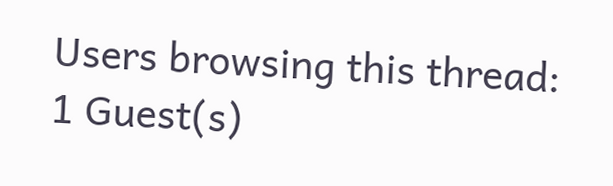Users browsing this thread: 1 Guest(s)